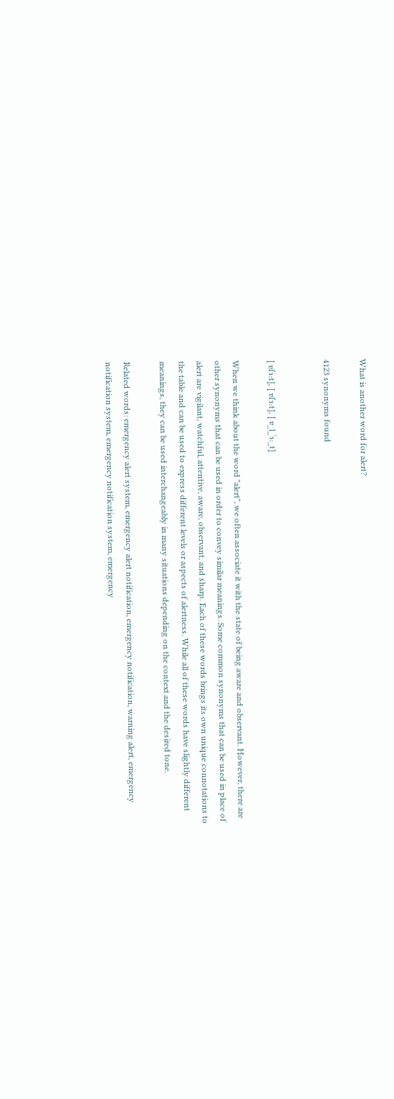What is another word for alert?

4123 synonyms found


[ ɐlˈɜːt], [ ɐlˈɜːt], [ ɐ_l_ˈɜː_t]

When we think about the word "alert", we often associate it with the state of being aware and observant. However, there are other synonyms that can be used in order to convey similar meanings. Some common synonyms that can be used in place of alert are vigilant, watchful, attentive, aware, observant, and sharp. Each of these words brings its own unique connotations to the table and can be used to express different levels or aspects of alertness. While all of these words have slightly different meanings, they can be used interchangeably in many situations depending on the context and the desired tone.

Related words: emergency alert system, emergency alert notification, emergency notification, warning alert, emergency notification system, emergency notification system, emergency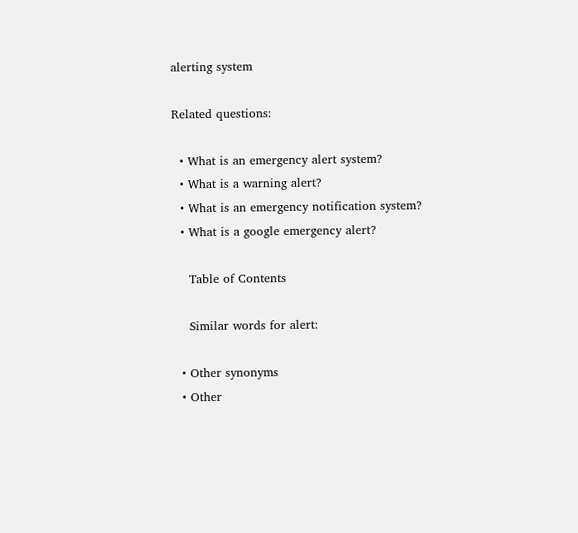alerting system

Related questions:

  • What is an emergency alert system?
  • What is a warning alert?
  • What is an emergency notification system?
  • What is a google emergency alert?

    Table of Contents

    Similar words for alert:

  • Other synonyms
  • Other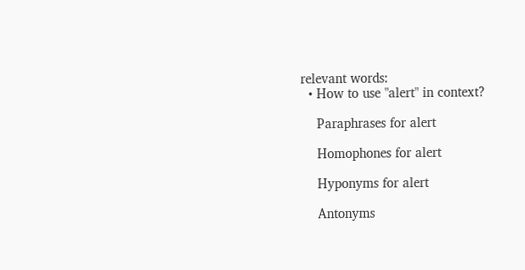relevant words:
  • How to use "alert" in context?

    Paraphrases for alert

    Homophones for alert

    Hyponyms for alert

    Antonyms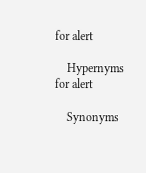for alert

    Hypernyms for alert

    Synonyms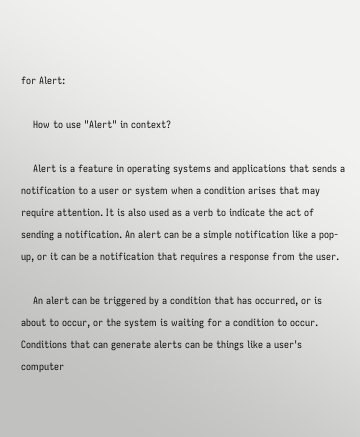for Alert:

    How to use "Alert" in context?

    Alert is a feature in operating systems and applications that sends a notification to a user or system when a condition arises that may require attention. It is also used as a verb to indicate the act of sending a notification. An alert can be a simple notification like a pop-up, or it can be a notification that requires a response from the user.

    An alert can be triggered by a condition that has occurred, or is about to occur, or the system is waiting for a condition to occur. Conditions that can generate alerts can be things like a user's computer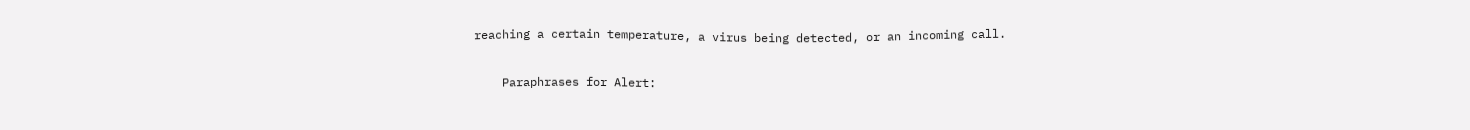reaching a certain temperature, a virus being detected, or an incoming call.

    Paraphrases for Alert: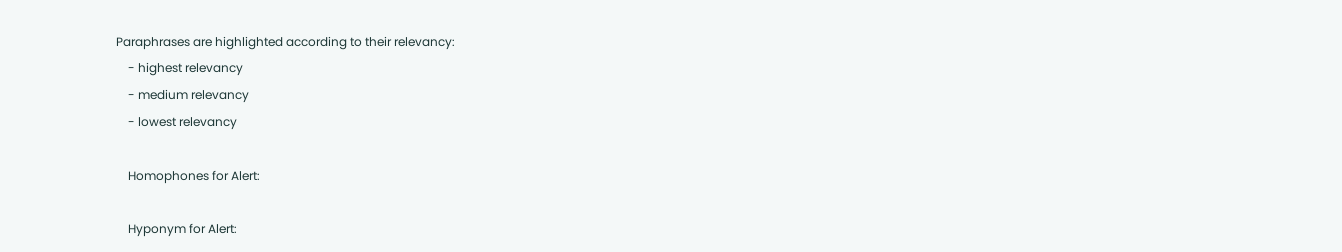Paraphrases are highlighted according to their relevancy:
    - highest relevancy
    - medium relevancy
    - lowest relevancy

    Homophones for Alert:

    Hyponym for Alert: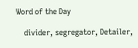Word of the Day

    divider, segregator, Detailer,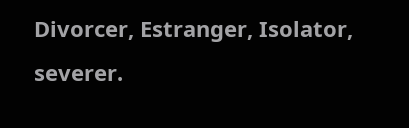Divorcer, Estranger, Isolator, severer.